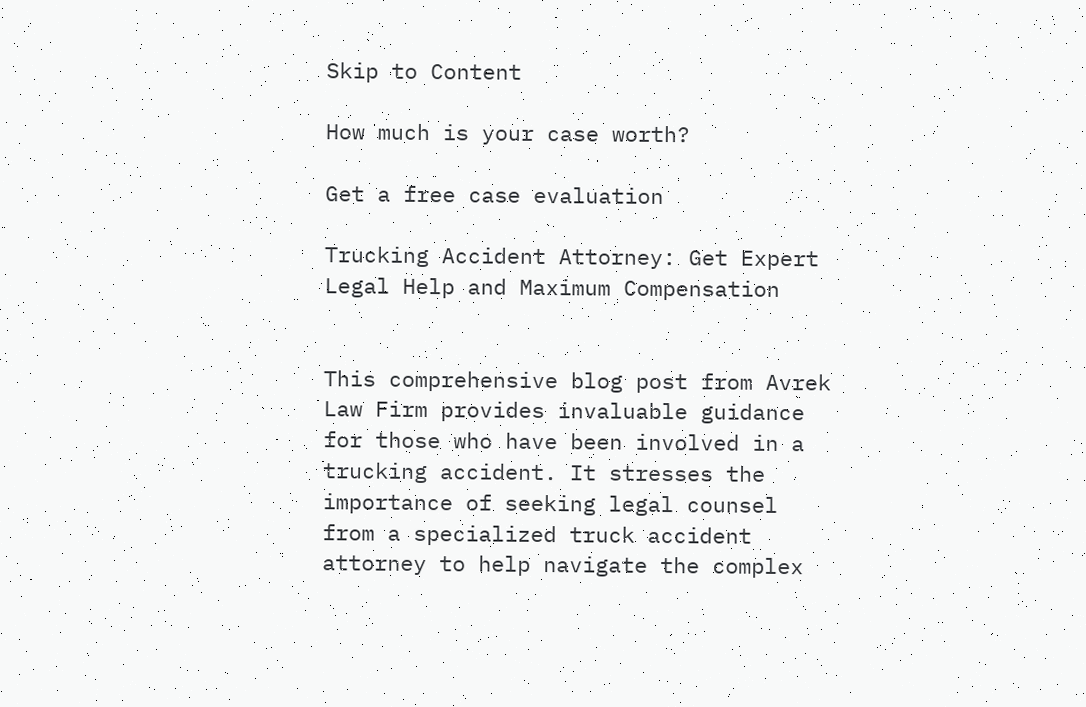Skip to Content

How much is your case worth?

Get a free case evaluation

Trucking Accident Attorney: Get Expert Legal Help and Maximum Compensation


This comprehensive blog post from Avrek Law Firm provides invaluable guidance for those who have been involved in a trucking accident. It stresses the importance of seeking legal counsel from a specialized truck accident attorney to help navigate the complex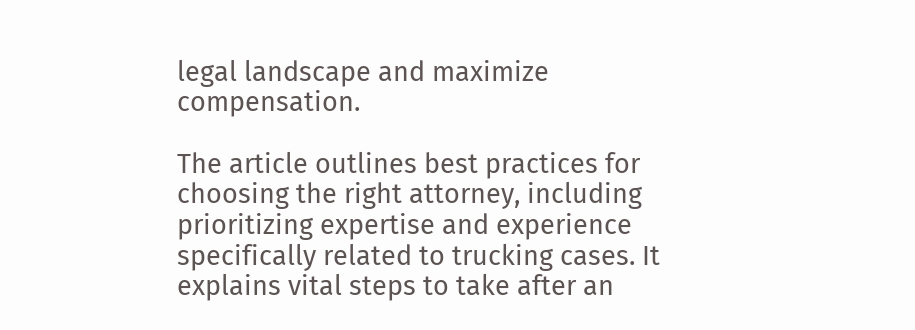legal landscape and maximize compensation.

The article outlines best practices for choosing the right attorney, including prioritizing expertise and experience specifically related to trucking cases. It explains vital steps to take after an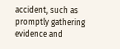accident, such as promptly gathering evidence and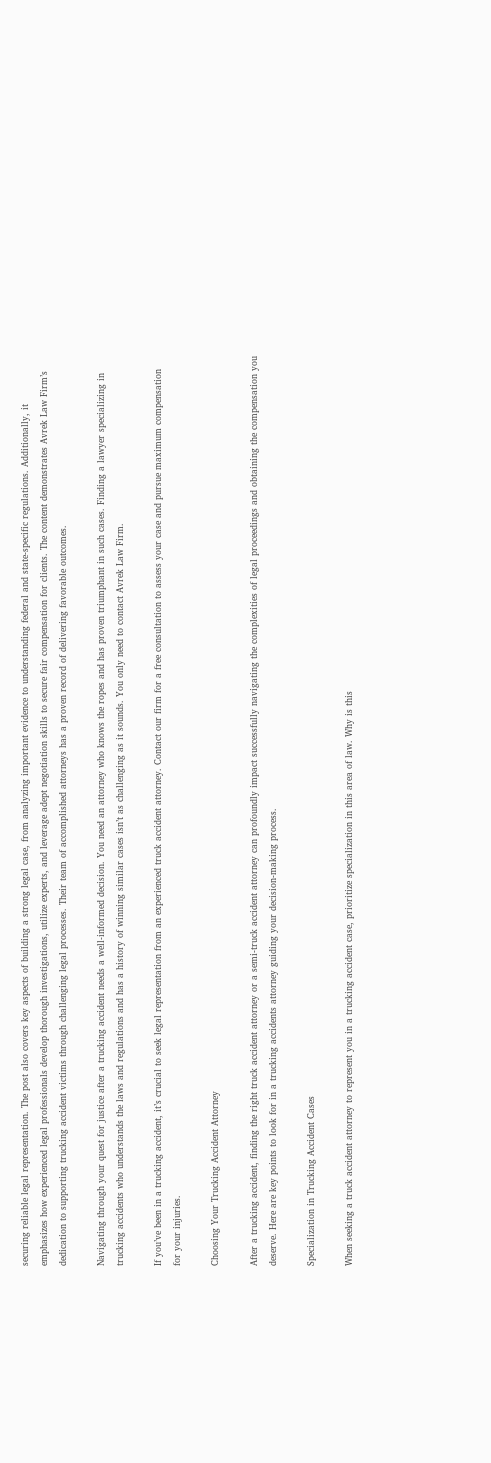securing reliable legal representation. The post also covers key aspects of building a strong legal case, from analyzing important evidence to understanding federal and state-specific regulations. Additionally, it emphasizes how experienced legal professionals develop thorough investigations, utilize experts, and leverage adept negotiation skills to secure fair compensation for clients. The content demonstrates Avrek Law Firm’s dedication to supporting trucking accident victims through challenging legal processes. Their team of accomplished attorneys has a proven record of delivering favorable outcomes.

Navigating through your quest for justice after a trucking accident needs a well-informed decision. You need an attorney who knows the ropes and has proven triumphant in such cases. Finding a lawyer specializing in trucking accidents who understands the laws and regulations and has a history of winning similar cases isn’t as challenging as it sounds. You only need to contact Avrek Law Firm.

If you’ve been in a trucking accident, it’s crucial to seek legal representation from an experienced truck accident attorney. Contact our firm for a free consultation to assess your case and pursue maximum compensation for your injuries.

Choosing Your Trucking Accident Attorney

After a trucking accident, finding the right truck accident attorney or a semi-truck accident attorney can profoundly impact successfully navigating the complexities of legal proceedings and obtaining the compensation you deserve. Here are key points to look for in a trucking accidents attorney guiding your decision-making process.

Specialization in Trucking Accident Cases

When seeking a truck accident attorney to represent you in a trucking accident case, prioritize specialization in this area of law. Why is this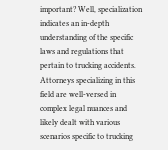important? Well, specialization indicates an in-depth understanding of the specific laws and regulations that pertain to trucking accidents. Attorneys specializing in this field are well-versed in complex legal nuances and likely dealt with various scenarios specific to trucking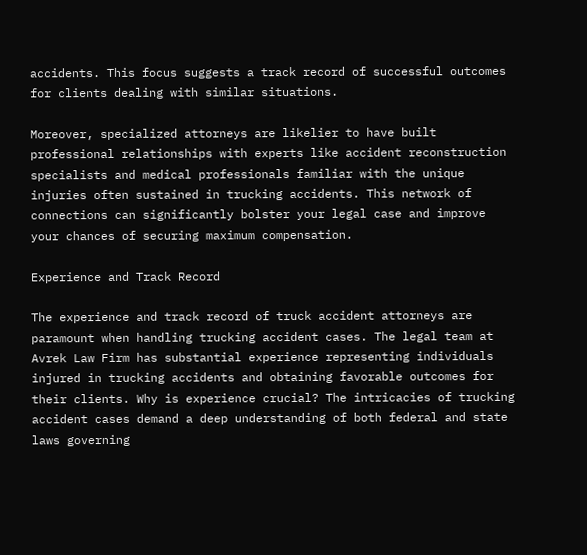accidents. This focus suggests a track record of successful outcomes for clients dealing with similar situations.

Moreover, specialized attorneys are likelier to have built professional relationships with experts like accident reconstruction specialists and medical professionals familiar with the unique injuries often sustained in trucking accidents. This network of connections can significantly bolster your legal case and improve your chances of securing maximum compensation.

Experience and Track Record

The experience and track record of truck accident attorneys are paramount when handling trucking accident cases. The legal team at Avrek Law Firm has substantial experience representing individuals injured in trucking accidents and obtaining favorable outcomes for their clients. Why is experience crucial? The intricacies of trucking accident cases demand a deep understanding of both federal and state laws governing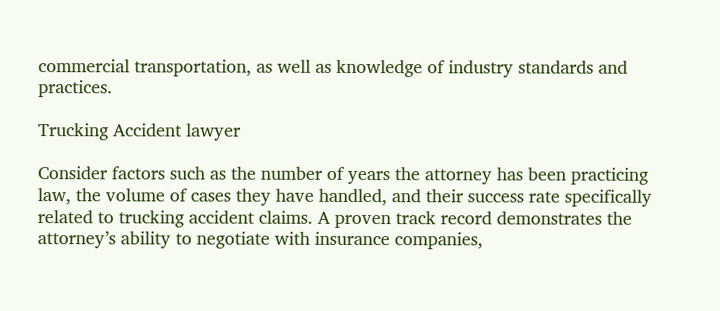commercial transportation, as well as knowledge of industry standards and practices.

Trucking Accident lawyer

Consider factors such as the number of years the attorney has been practicing law, the volume of cases they have handled, and their success rate specifically related to trucking accident claims. A proven track record demonstrates the attorney’s ability to negotiate with insurance companies,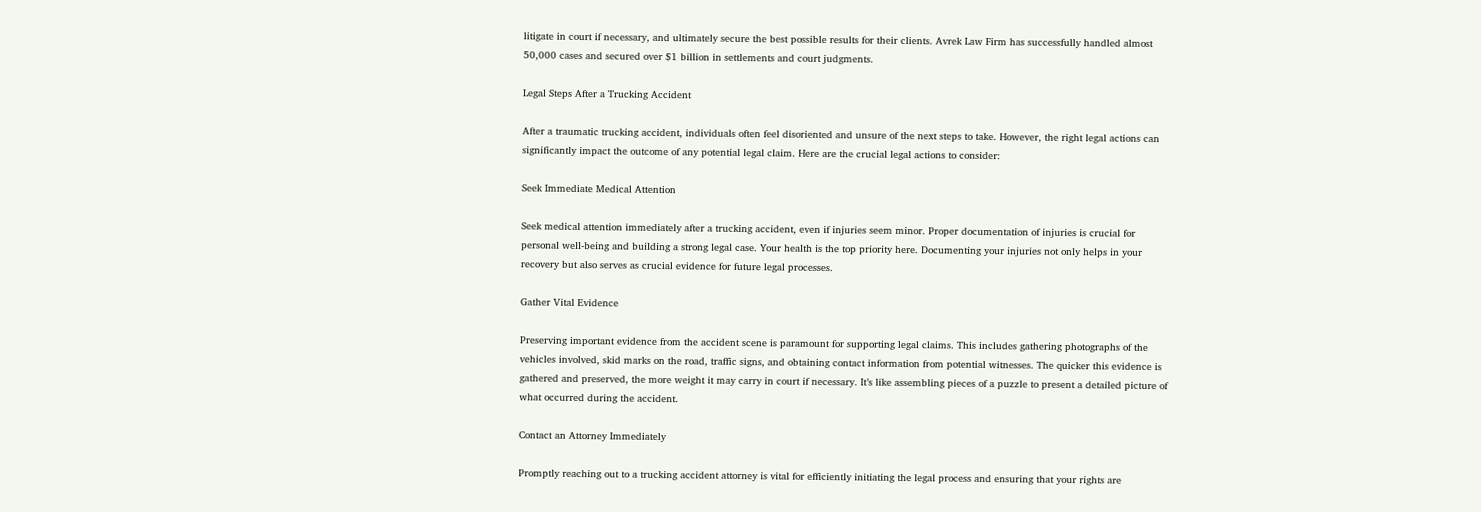litigate in court if necessary, and ultimately secure the best possible results for their clients. Avrek Law Firm has successfully handled almost 50,000 cases and secured over $1 billion in settlements and court judgments.

Legal Steps After a Trucking Accident

After a traumatic trucking accident, individuals often feel disoriented and unsure of the next steps to take. However, the right legal actions can significantly impact the outcome of any potential legal claim. Here are the crucial legal actions to consider:

Seek Immediate Medical Attention

Seek medical attention immediately after a trucking accident, even if injuries seem minor. Proper documentation of injuries is crucial for personal well-being and building a strong legal case. Your health is the top priority here. Documenting your injuries not only helps in your recovery but also serves as crucial evidence for future legal processes.

Gather Vital Evidence

Preserving important evidence from the accident scene is paramount for supporting legal claims. This includes gathering photographs of the vehicles involved, skid marks on the road, traffic signs, and obtaining contact information from potential witnesses. The quicker this evidence is gathered and preserved, the more weight it may carry in court if necessary. It’s like assembling pieces of a puzzle to present a detailed picture of what occurred during the accident.

Contact an Attorney Immediately

Promptly reaching out to a trucking accident attorney is vital for efficiently initiating the legal process and ensuring that your rights are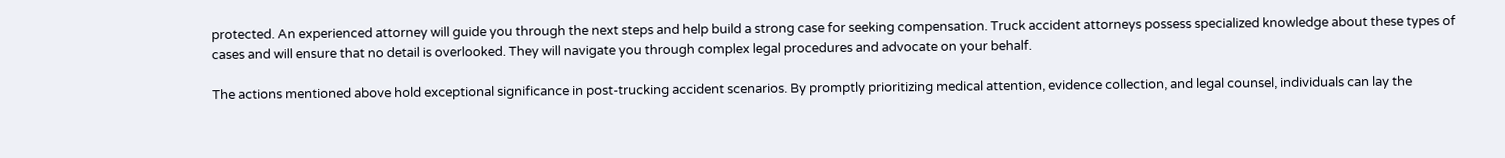protected. An experienced attorney will guide you through the next steps and help build a strong case for seeking compensation. Truck accident attorneys possess specialized knowledge about these types of cases and will ensure that no detail is overlooked. They will navigate you through complex legal procedures and advocate on your behalf.

The actions mentioned above hold exceptional significance in post-trucking accident scenarios. By promptly prioritizing medical attention, evidence collection, and legal counsel, individuals can lay the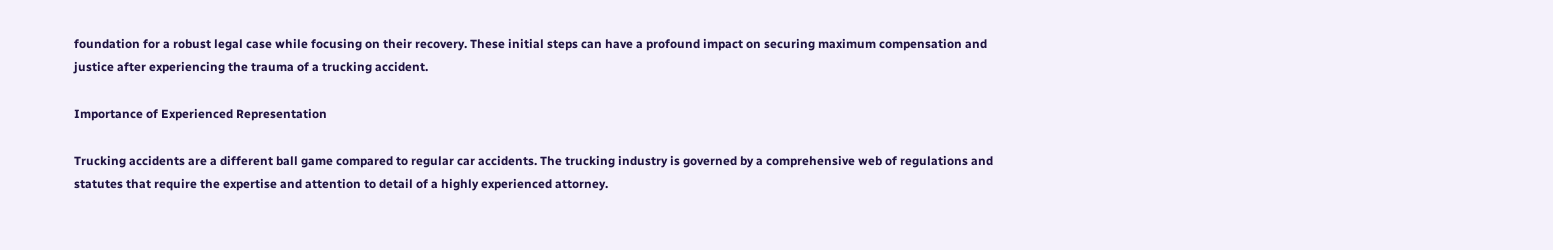foundation for a robust legal case while focusing on their recovery. These initial steps can have a profound impact on securing maximum compensation and justice after experiencing the trauma of a trucking accident.

Importance of Experienced Representation

Trucking accidents are a different ball game compared to regular car accidents. The trucking industry is governed by a comprehensive web of regulations and statutes that require the expertise and attention to detail of a highly experienced attorney.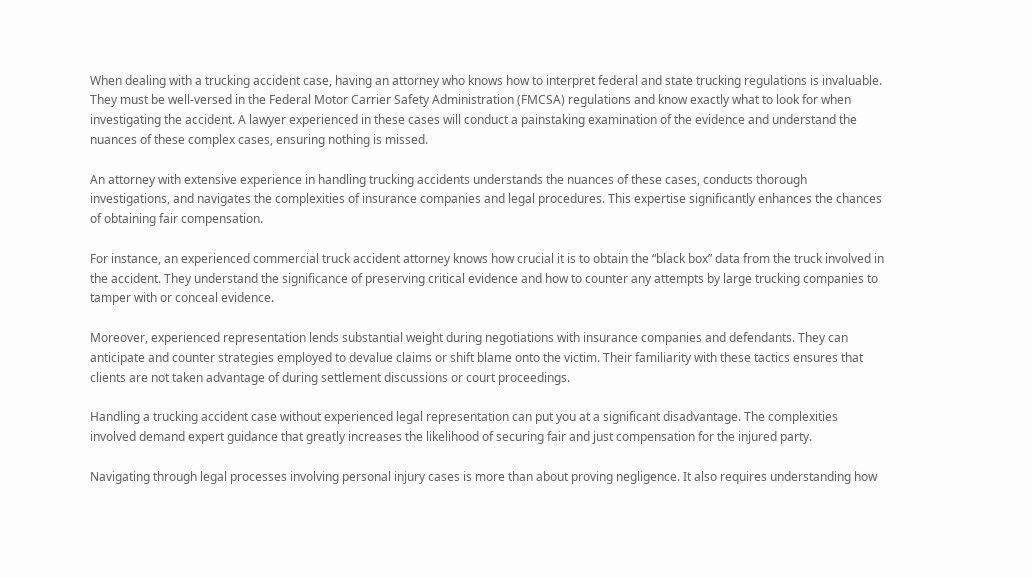When dealing with a trucking accident case, having an attorney who knows how to interpret federal and state trucking regulations is invaluable. They must be well-versed in the Federal Motor Carrier Safety Administration (FMCSA) regulations and know exactly what to look for when investigating the accident. A lawyer experienced in these cases will conduct a painstaking examination of the evidence and understand the nuances of these complex cases, ensuring nothing is missed.

An attorney with extensive experience in handling trucking accidents understands the nuances of these cases, conducts thorough investigations, and navigates the complexities of insurance companies and legal procedures. This expertise significantly enhances the chances of obtaining fair compensation.

For instance, an experienced commercial truck accident attorney knows how crucial it is to obtain the “black box” data from the truck involved in the accident. They understand the significance of preserving critical evidence and how to counter any attempts by large trucking companies to tamper with or conceal evidence.

Moreover, experienced representation lends substantial weight during negotiations with insurance companies and defendants. They can anticipate and counter strategies employed to devalue claims or shift blame onto the victim. Their familiarity with these tactics ensures that clients are not taken advantage of during settlement discussions or court proceedings.

Handling a trucking accident case without experienced legal representation can put you at a significant disadvantage. The complexities involved demand expert guidance that greatly increases the likelihood of securing fair and just compensation for the injured party.

Navigating through legal processes involving personal injury cases is more than about proving negligence. It also requires understanding how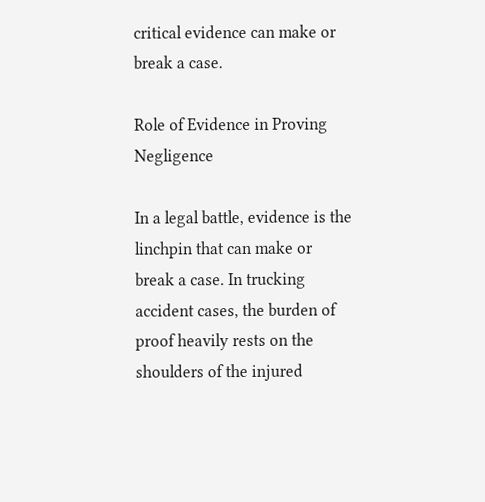critical evidence can make or break a case.

Role of Evidence in Proving Negligence

In a legal battle, evidence is the linchpin that can make or break a case. In trucking accident cases, the burden of proof heavily rests on the shoulders of the injured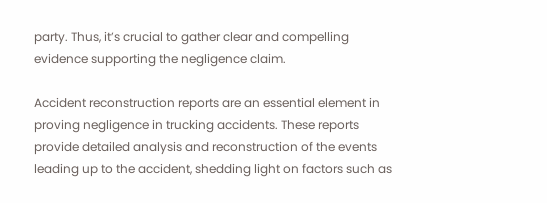party. Thus, it’s crucial to gather clear and compelling evidence supporting the negligence claim.

Accident reconstruction reports are an essential element in proving negligence in trucking accidents. These reports provide detailed analysis and reconstruction of the events leading up to the accident, shedding light on factors such as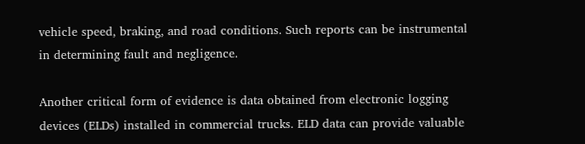vehicle speed, braking, and road conditions. Such reports can be instrumental in determining fault and negligence.

Another critical form of evidence is data obtained from electronic logging devices (ELDs) installed in commercial trucks. ELD data can provide valuable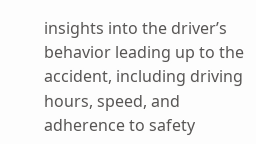insights into the driver’s behavior leading up to the accident, including driving hours, speed, and adherence to safety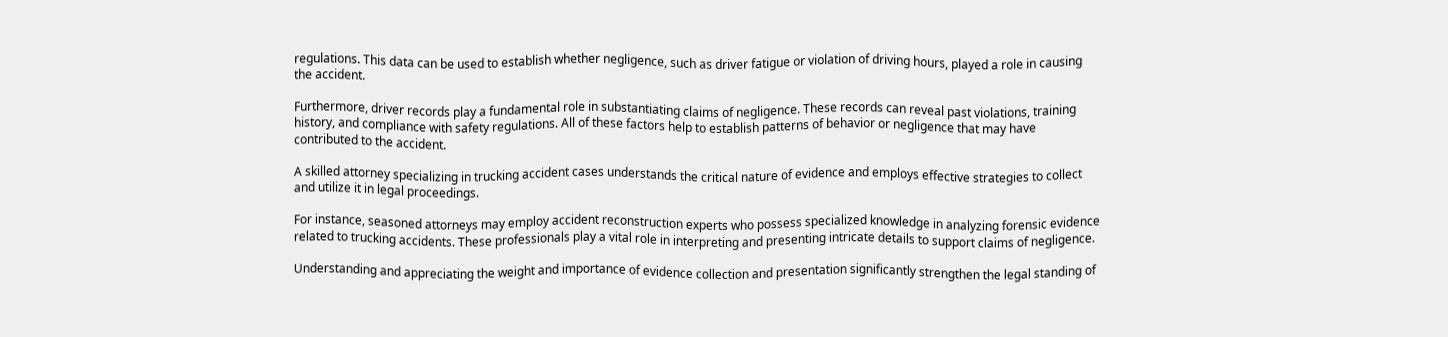regulations. This data can be used to establish whether negligence, such as driver fatigue or violation of driving hours, played a role in causing the accident.

Furthermore, driver records play a fundamental role in substantiating claims of negligence. These records can reveal past violations, training history, and compliance with safety regulations. All of these factors help to establish patterns of behavior or negligence that may have contributed to the accident.

A skilled attorney specializing in trucking accident cases understands the critical nature of evidence and employs effective strategies to collect and utilize it in legal proceedings.

For instance, seasoned attorneys may employ accident reconstruction experts who possess specialized knowledge in analyzing forensic evidence related to trucking accidents. These professionals play a vital role in interpreting and presenting intricate details to support claims of negligence.

Understanding and appreciating the weight and importance of evidence collection and presentation significantly strengthen the legal standing of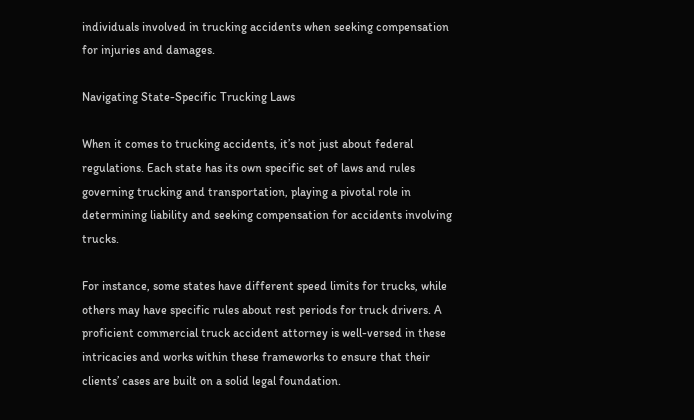individuals involved in trucking accidents when seeking compensation for injuries and damages.

Navigating State-Specific Trucking Laws

When it comes to trucking accidents, it’s not just about federal regulations. Each state has its own specific set of laws and rules governing trucking and transportation, playing a pivotal role in determining liability and seeking compensation for accidents involving trucks.

For instance, some states have different speed limits for trucks, while others may have specific rules about rest periods for truck drivers. A proficient commercial truck accident attorney is well-versed in these intricacies and works within these frameworks to ensure that their clients’ cases are built on a solid legal foundation.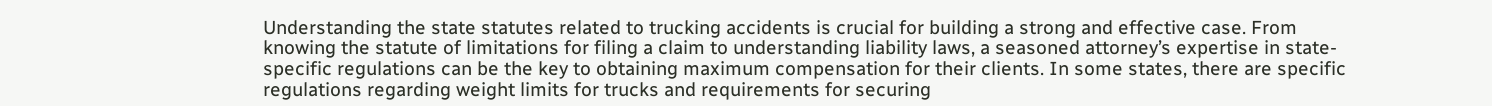Understanding the state statutes related to trucking accidents is crucial for building a strong and effective case. From knowing the statute of limitations for filing a claim to understanding liability laws, a seasoned attorney’s expertise in state-specific regulations can be the key to obtaining maximum compensation for their clients. In some states, there are specific regulations regarding weight limits for trucks and requirements for securing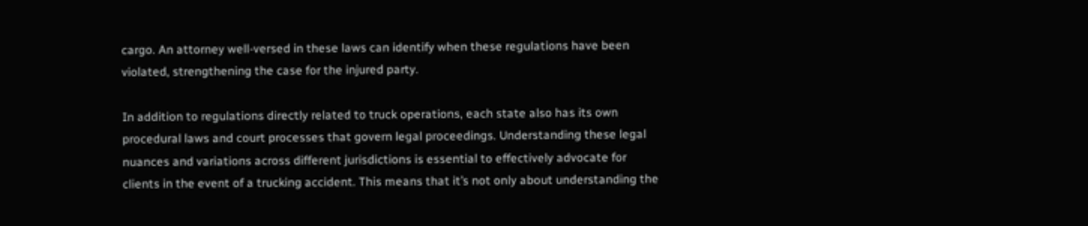cargo. An attorney well-versed in these laws can identify when these regulations have been violated, strengthening the case for the injured party.

In addition to regulations directly related to truck operations, each state also has its own procedural laws and court processes that govern legal proceedings. Understanding these legal nuances and variations across different jurisdictions is essential to effectively advocate for clients in the event of a trucking accident. This means that it’s not only about understanding the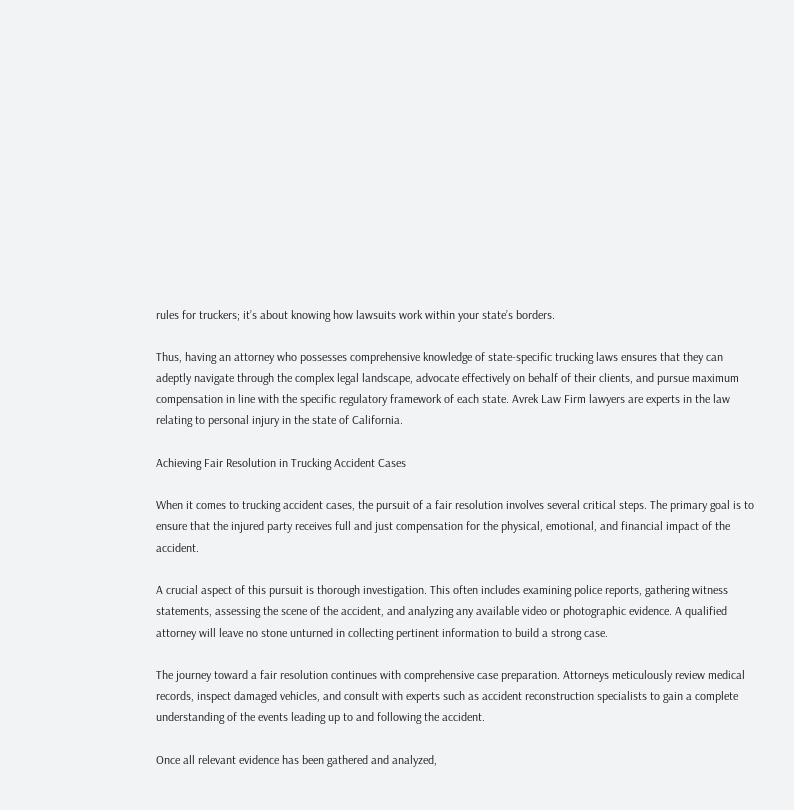rules for truckers; it’s about knowing how lawsuits work within your state’s borders.

Thus, having an attorney who possesses comprehensive knowledge of state-specific trucking laws ensures that they can adeptly navigate through the complex legal landscape, advocate effectively on behalf of their clients, and pursue maximum compensation in line with the specific regulatory framework of each state. Avrek Law Firm lawyers are experts in the law relating to personal injury in the state of California.

Achieving Fair Resolution in Trucking Accident Cases

When it comes to trucking accident cases, the pursuit of a fair resolution involves several critical steps. The primary goal is to ensure that the injured party receives full and just compensation for the physical, emotional, and financial impact of the accident.

A crucial aspect of this pursuit is thorough investigation. This often includes examining police reports, gathering witness statements, assessing the scene of the accident, and analyzing any available video or photographic evidence. A qualified attorney will leave no stone unturned in collecting pertinent information to build a strong case.

The journey toward a fair resolution continues with comprehensive case preparation. Attorneys meticulously review medical records, inspect damaged vehicles, and consult with experts such as accident reconstruction specialists to gain a complete understanding of the events leading up to and following the accident.

Once all relevant evidence has been gathered and analyzed,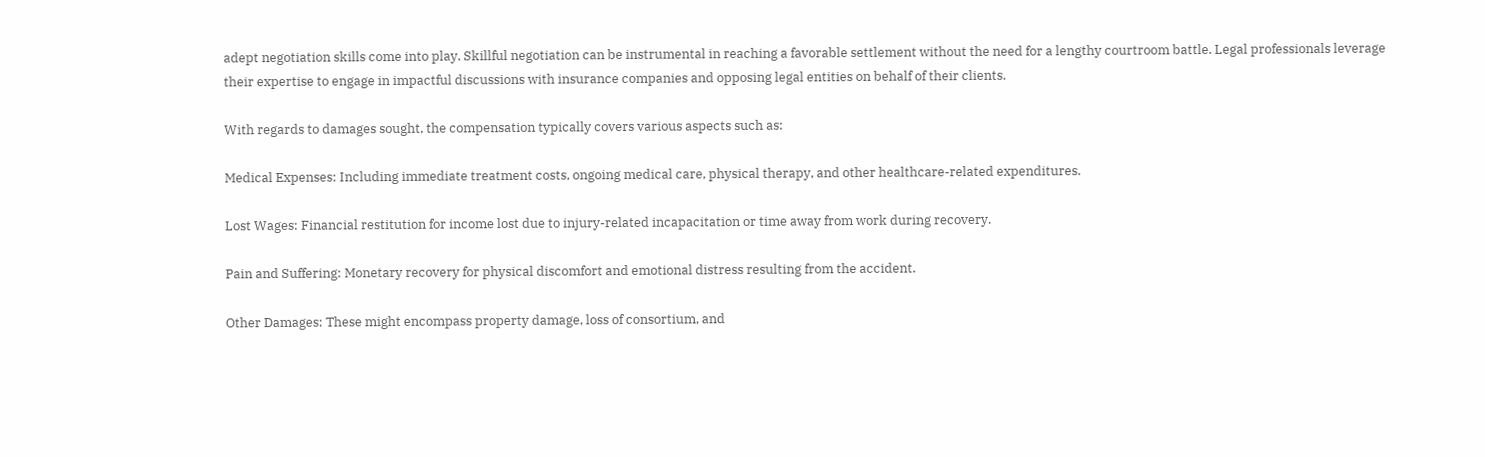adept negotiation skills come into play. Skillful negotiation can be instrumental in reaching a favorable settlement without the need for a lengthy courtroom battle. Legal professionals leverage their expertise to engage in impactful discussions with insurance companies and opposing legal entities on behalf of their clients.

With regards to damages sought, the compensation typically covers various aspects such as:

Medical Expenses: Including immediate treatment costs, ongoing medical care, physical therapy, and other healthcare-related expenditures.

Lost Wages: Financial restitution for income lost due to injury-related incapacitation or time away from work during recovery.

Pain and Suffering: Monetary recovery for physical discomfort and emotional distress resulting from the accident.

Other Damages: These might encompass property damage, loss of consortium, and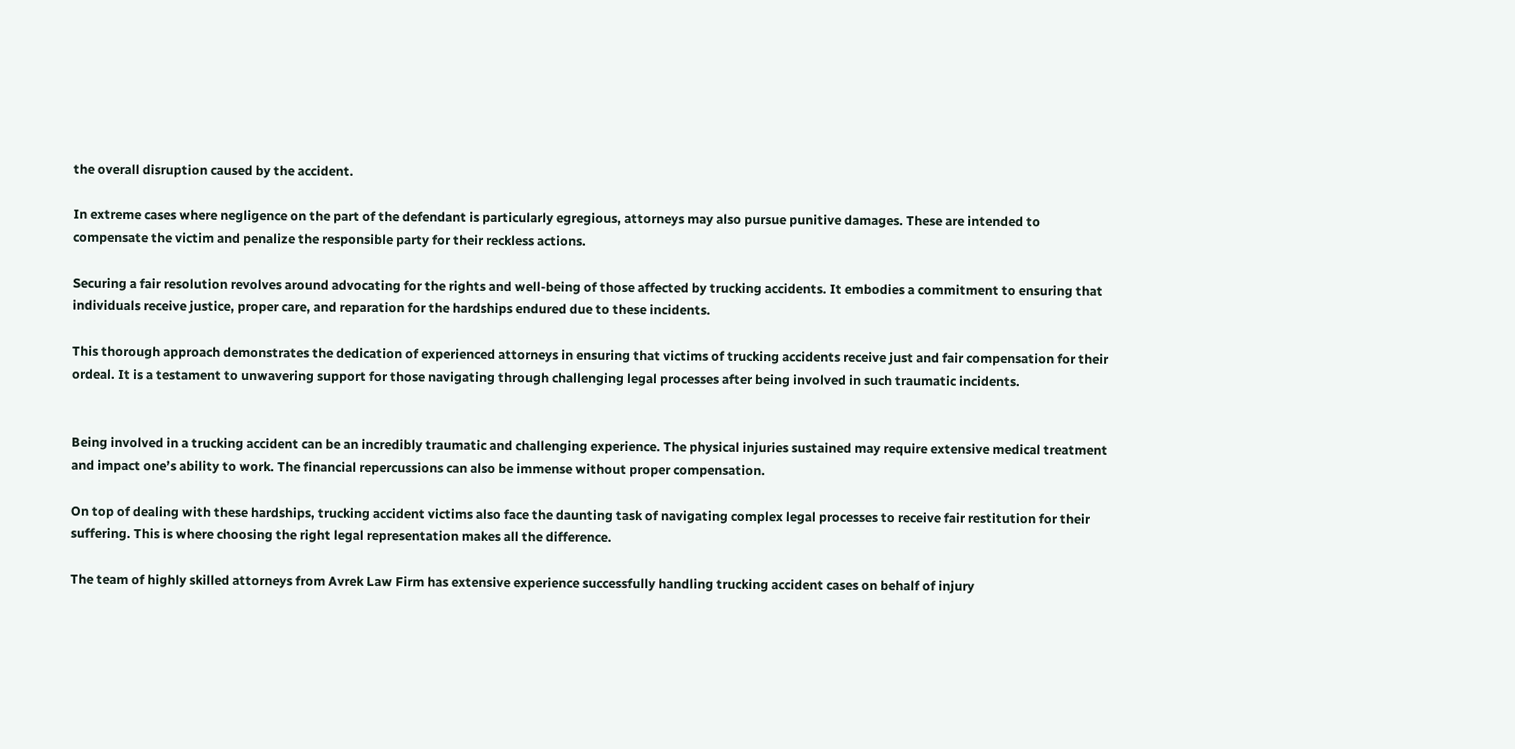the overall disruption caused by the accident.

In extreme cases where negligence on the part of the defendant is particularly egregious, attorneys may also pursue punitive damages. These are intended to compensate the victim and penalize the responsible party for their reckless actions.

Securing a fair resolution revolves around advocating for the rights and well-being of those affected by trucking accidents. It embodies a commitment to ensuring that individuals receive justice, proper care, and reparation for the hardships endured due to these incidents.

This thorough approach demonstrates the dedication of experienced attorneys in ensuring that victims of trucking accidents receive just and fair compensation for their ordeal. It is a testament to unwavering support for those navigating through challenging legal processes after being involved in such traumatic incidents.


Being involved in a trucking accident can be an incredibly traumatic and challenging experience. The physical injuries sustained may require extensive medical treatment and impact one’s ability to work. The financial repercussions can also be immense without proper compensation.

On top of dealing with these hardships, trucking accident victims also face the daunting task of navigating complex legal processes to receive fair restitution for their suffering. This is where choosing the right legal representation makes all the difference.

The team of highly skilled attorneys from Avrek Law Firm has extensive experience successfully handling trucking accident cases on behalf of injury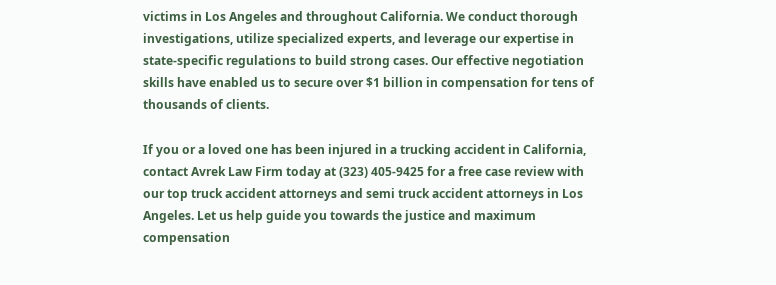victims in Los Angeles and throughout California. We conduct thorough investigations, utilize specialized experts, and leverage our expertise in state-specific regulations to build strong cases. Our effective negotiation skills have enabled us to secure over $1 billion in compensation for tens of thousands of clients.

If you or a loved one has been injured in a trucking accident in California, contact Avrek Law Firm today at (323) 405-9425 for a free case review with our top truck accident attorneys and semi truck accident attorneys in Los Angeles. Let us help guide you towards the justice and maximum compensation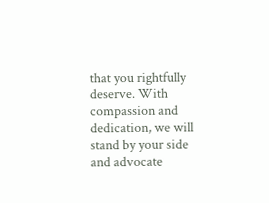that you rightfully deserve. With compassion and dedication, we will stand by your side and advocate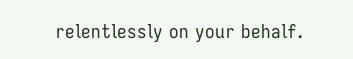relentlessly on your behalf.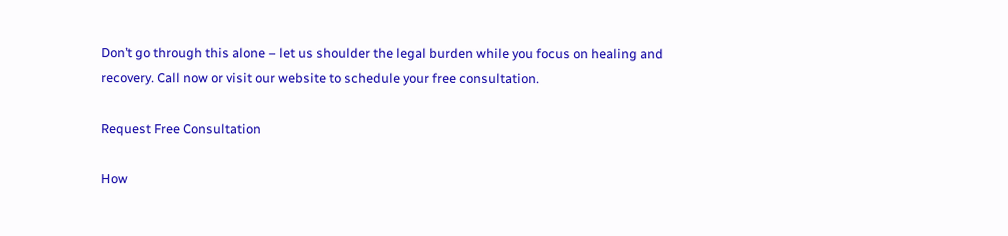Don’t go through this alone – let us shoulder the legal burden while you focus on healing and recovery. Call now or visit our website to schedule your free consultation.

Request Free Consultation

How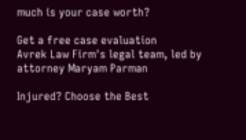much is your case worth?

Get a free case evaluation
Avrek Law Firm's legal team, led by attorney Maryam Parman

Injured? Choose the Best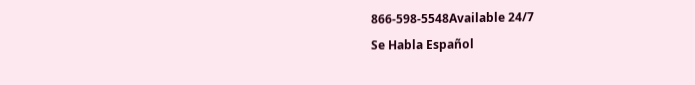866-598-5548Available 24/7
Se Habla Español